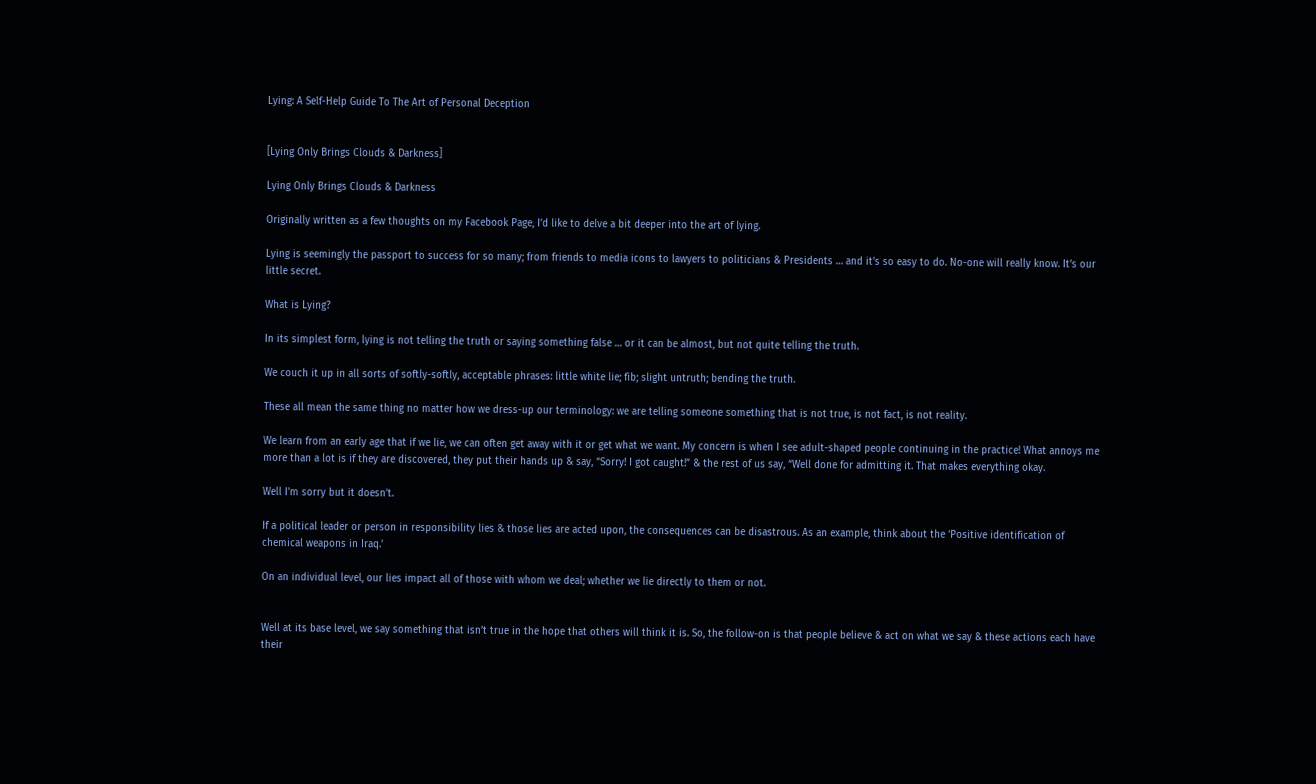Lying: A Self-Help Guide To The Art of Personal Deception


[Lying Only Brings Clouds & Darkness]

Lying Only Brings Clouds & Darkness

Originally written as a few thoughts on my Facebook Page, I’d like to delve a bit deeper into the art of lying.

Lying is seemingly the passport to success for so many; from friends to media icons to lawyers to politicians & Presidents … and it’s so easy to do. No-one will really know. It’s our little secret.

What is Lying?

In its simplest form, lying is not telling the truth or saying something false … or it can be almost, but not quite telling the truth.

We couch it up in all sorts of softly-softly, acceptable phrases: little white lie; fib; slight untruth; bending the truth.

These all mean the same thing no matter how we dress-up our terminology: we are telling someone something that is not true, is not fact, is not reality.

We learn from an early age that if we lie, we can often get away with it or get what we want. My concern is when I see adult-shaped people continuing in the practice! What annoys me more than a lot is if they are discovered, they put their hands up & say, “Sorry! I got caught!” & the rest of us say, “Well done for admitting it. That makes everything okay.

Well I’m sorry but it doesn’t.

If a political leader or person in responsibility lies & those lies are acted upon, the consequences can be disastrous. As an example, think about the ‘Positive identification of chemical weapons in Iraq.’

On an individual level, our lies impact all of those with whom we deal; whether we lie directly to them or not.


Well at its base level, we say something that isn’t true in the hope that others will think it is. So, the follow-on is that people believe & act on what we say & these actions each have their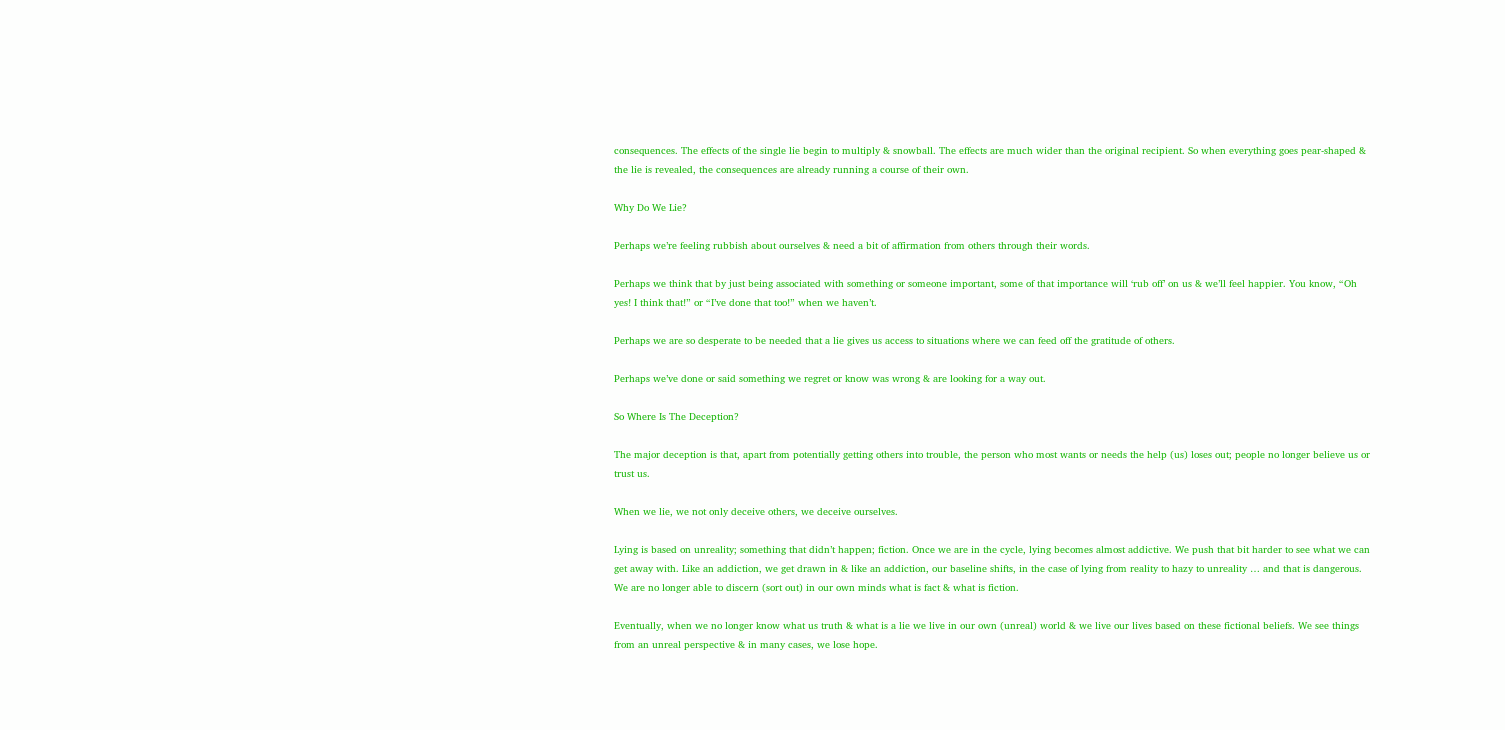consequences. The effects of the single lie begin to multiply & snowball. The effects are much wider than the original recipient. So when everything goes pear-shaped & the lie is revealed, the consequences are already running a course of their own.

Why Do We Lie?

Perhaps we’re feeling rubbish about ourselves & need a bit of affirmation from others through their words.

Perhaps we think that by just being associated with something or someone important, some of that importance will ‘rub off’ on us & we’ll feel happier. You know, “Oh yes! I think that!” or “I’ve done that too!” when we haven’t.

Perhaps we are so desperate to be needed that a lie gives us access to situations where we can feed off the gratitude of others.

Perhaps we’ve done or said something we regret or know was wrong & are looking for a way out.

So Where Is The Deception?

The major deception is that, apart from potentially getting others into trouble, the person who most wants or needs the help (us) loses out; people no longer believe us or trust us.

When we lie, we not only deceive others, we deceive ourselves.

Lying is based on unreality; something that didn’t happen; fiction. Once we are in the cycle, lying becomes almost addictive. We push that bit harder to see what we can get away with. Like an addiction, we get drawn in & like an addiction, our baseline shifts, in the case of lying from reality to hazy to unreality … and that is dangerous. We are no longer able to discern (sort out) in our own minds what is fact & what is fiction.

Eventually, when we no longer know what us truth & what is a lie we live in our own (unreal) world & we live our lives based on these fictional beliefs. We see things from an unreal perspective & in many cases, we lose hope.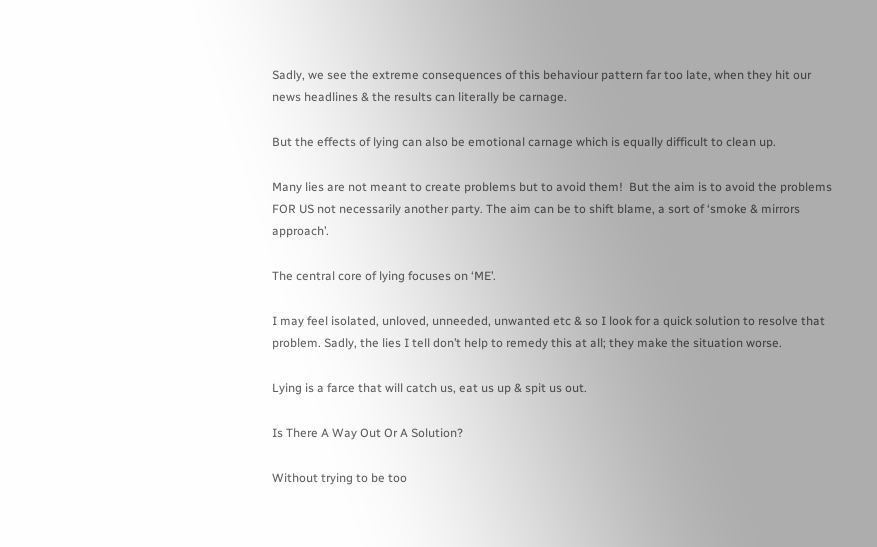Sadly, we see the extreme consequences of this behaviour pattern far too late, when they hit our news headlines & the results can literally be carnage.

But the effects of lying can also be emotional carnage which is equally difficult to clean up.

Many lies are not meant to create problems but to avoid them!  But the aim is to avoid the problems FOR US not necessarily another party. The aim can be to shift blame, a sort of ‘smoke & mirrors approach’.

The central core of lying focuses on ‘ME’.

I may feel isolated, unloved, unneeded, unwanted etc & so I look for a quick solution to resolve that problem. Sadly, the lies I tell don’t help to remedy this at all; they make the situation worse.

Lying is a farce that will catch us, eat us up & spit us out.

Is There A Way Out Or A Solution?

Without trying to be too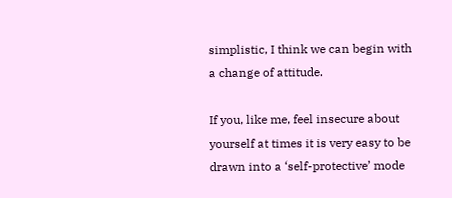simplistic, I think we can begin with a change of attitude.

If you, like me, feel insecure about yourself at times it is very easy to be drawn into a ‘self-protective’ mode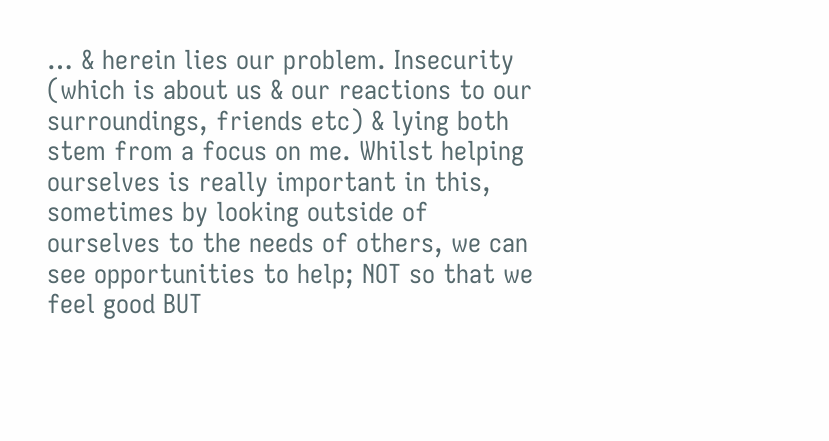… & herein lies our problem. Insecurity (which is about us & our reactions to our surroundings, friends etc) & lying both stem from a focus on me. Whilst helping ourselves is really important in this, sometimes by looking outside of ourselves to the needs of others, we can see opportunities to help; NOT so that we feel good BUT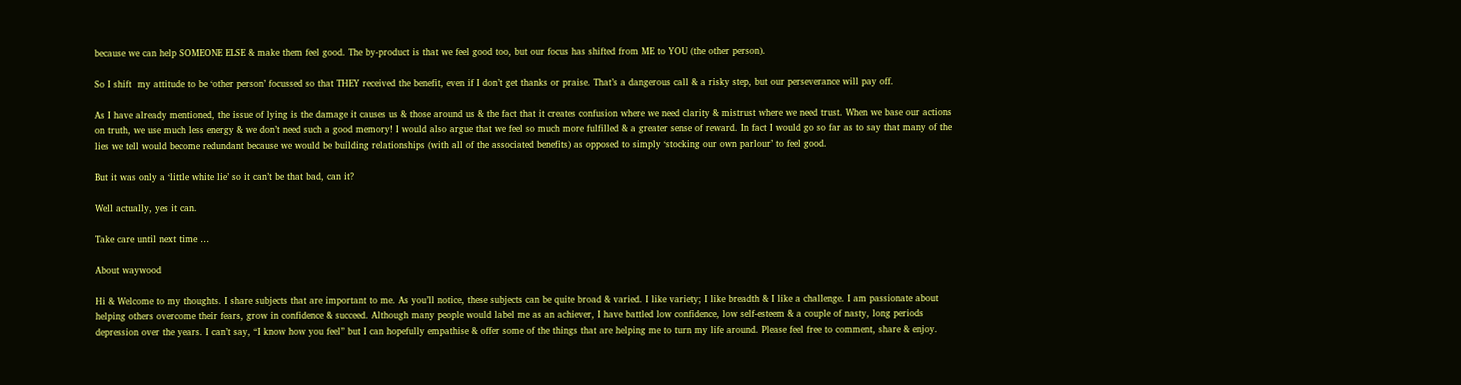because we can help SOMEONE ELSE & make them feel good. The by-product is that we feel good too, but our focus has shifted from ME to YOU (the other person).

So I shift  my attitude to be ‘other person’ focussed so that THEY received the benefit, even if I don’t get thanks or praise. That’s a dangerous call & a risky step, but our perseverance will pay off.

As I have already mentioned, the issue of lying is the damage it causes us & those around us & the fact that it creates confusion where we need clarity & mistrust where we need trust. When we base our actions on truth, we use much less energy & we don’t need such a good memory! I would also argue that we feel so much more fulfilled & a greater sense of reward. In fact I would go so far as to say that many of the lies we tell would become redundant because we would be building relationships (with all of the associated benefits) as opposed to simply ‘stocking our own parlour’ to feel good.

But it was only a ‘little white lie’ so it can’t be that bad, can it?

Well actually, yes it can.

Take care until next time …

About waywood

Hi & Welcome to my thoughts. I share subjects that are important to me. As you’ll notice, these subjects can be quite broad & varied. I like variety; I like breadth & I like a challenge. I am passionate about helping others overcome their fears, grow in confidence & succeed. Although many people would label me as an achiever, I have battled low confidence, low self-esteem & a couple of nasty, long periods depression over the years. I can’t say, “I know how you feel” but I can hopefully empathise & offer some of the things that are helping me to turn my life around. Please feel free to comment, share & enjoy.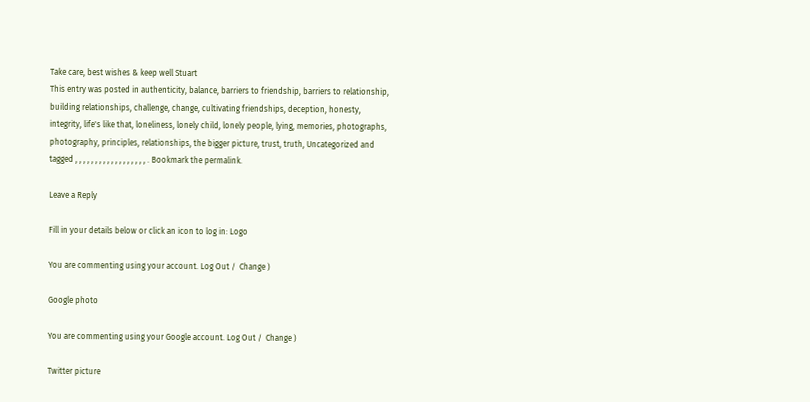Take care, best wishes & keep well Stuart
This entry was posted in authenticity, balance, barriers to friendship, barriers to relationship, building relationships, challenge, change, cultivating friendships, deception, honesty, integrity, life's like that, loneliness, lonely child, lonely people, lying, memories, photographs, photography, principles, relationships, the bigger picture, trust, truth, Uncategorized and tagged , , , , , , , , , , , , , , , , , , . Bookmark the permalink.

Leave a Reply

Fill in your details below or click an icon to log in: Logo

You are commenting using your account. Log Out /  Change )

Google photo

You are commenting using your Google account. Log Out /  Change )

Twitter picture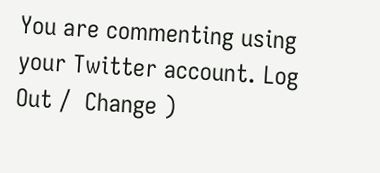You are commenting using your Twitter account. Log Out /  Change )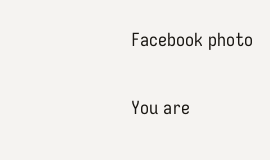Facebook photo

You are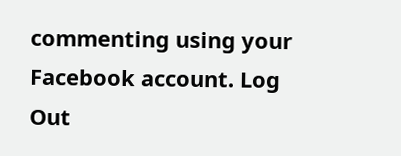commenting using your Facebook account. Log Out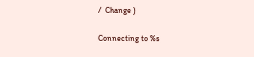/  Change )

Connecting to %s